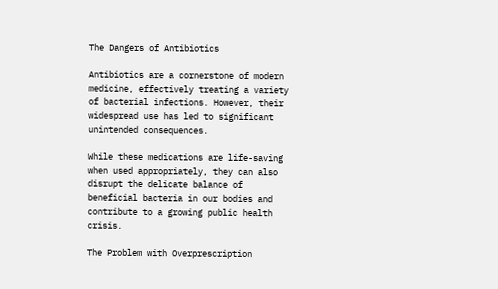The Dangers of Antibiotics

Antibiotics are a cornerstone of modern medicine, effectively treating a variety of bacterial infections. However, their widespread use has led to significant unintended consequences.

While these medications are life-saving when used appropriately, they can also disrupt the delicate balance of beneficial bacteria in our bodies and contribute to a growing public health crisis.

The Problem with Overprescription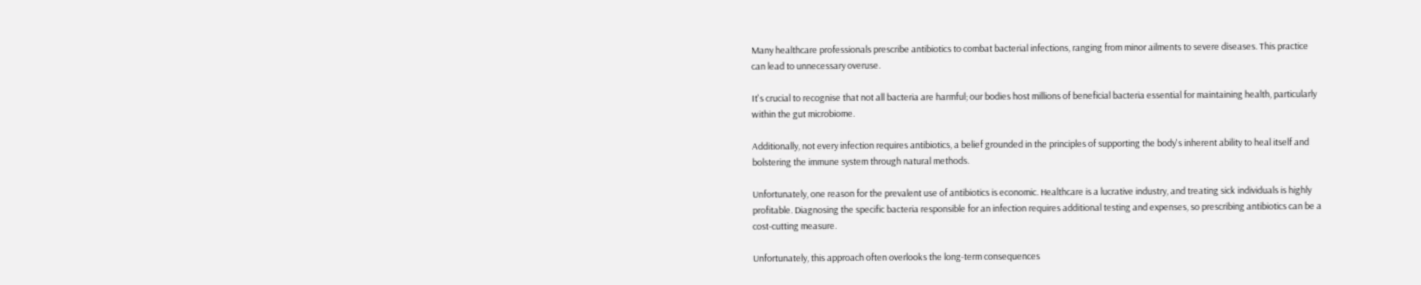Many healthcare professionals prescribe antibiotics to combat bacterial infections, ranging from minor ailments to severe diseases. This practice can lead to unnecessary overuse.

It's crucial to recognise that not all bacteria are harmful; our bodies host millions of beneficial bacteria essential for maintaining health, particularly within the gut microbiome.

Additionally, not every infection requires antibiotics, a belief grounded in the principles of supporting the body's inherent ability to heal itself and bolstering the immune system through natural methods.

Unfortunately, one reason for the prevalent use of antibiotics is economic. Healthcare is a lucrative industry, and treating sick individuals is highly profitable. Diagnosing the specific bacteria responsible for an infection requires additional testing and expenses, so prescribing antibiotics can be a cost-cutting measure.

Unfortunately, this approach often overlooks the long-term consequences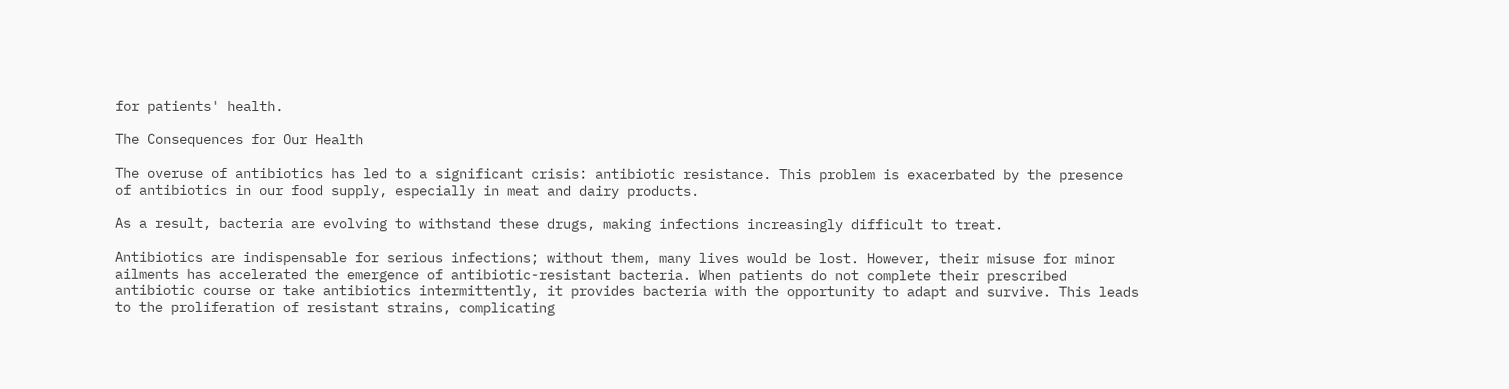for patients' health.

The Consequences for Our Health

The overuse of antibiotics has led to a significant crisis: antibiotic resistance. This problem is exacerbated by the presence of antibiotics in our food supply, especially in meat and dairy products.

As a result, bacteria are evolving to withstand these drugs, making infections increasingly difficult to treat.

Antibiotics are indispensable for serious infections; without them, many lives would be lost. However, their misuse for minor ailments has accelerated the emergence of antibiotic-resistant bacteria. When patients do not complete their prescribed antibiotic course or take antibiotics intermittently, it provides bacteria with the opportunity to adapt and survive. This leads to the proliferation of resistant strains, complicating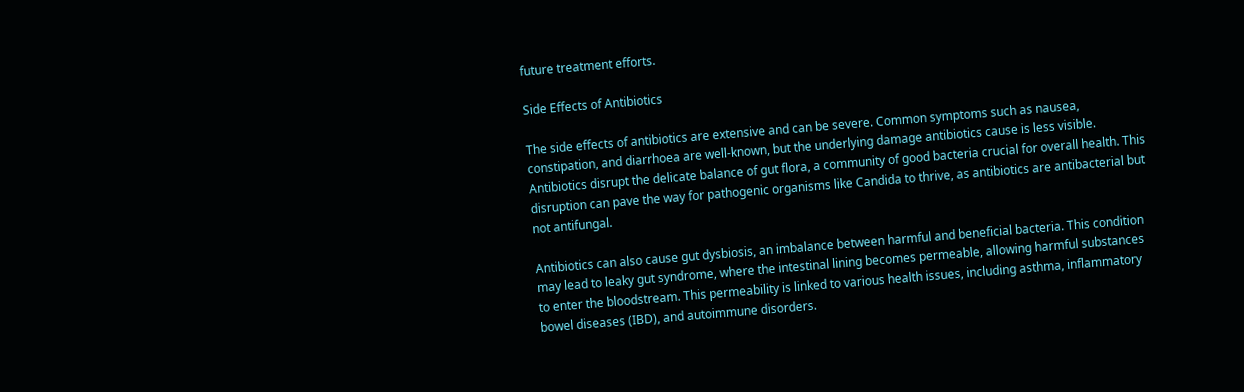future treatment efforts.

Side Effects of Antibiotics

The side effects of antibiotics are extensive and can be severe. Common symptoms such as nausea, constipation, and diarrhoea are well-known, but the underlying damage antibiotics cause is less visible. Antibiotics disrupt the delicate balance of gut flora, a community of good bacteria crucial for overall health. This disruption can pave the way for pathogenic organisms like Candida to thrive, as antibiotics are antibacterial but not antifungal.

Antibiotics can also cause gut dysbiosis, an imbalance between harmful and beneficial bacteria. This condition may lead to leaky gut syndrome, where the intestinal lining becomes permeable, allowing harmful substances to enter the bloodstream. This permeability is linked to various health issues, including asthma, inflammatory bowel diseases (IBD), and autoimmune disorders.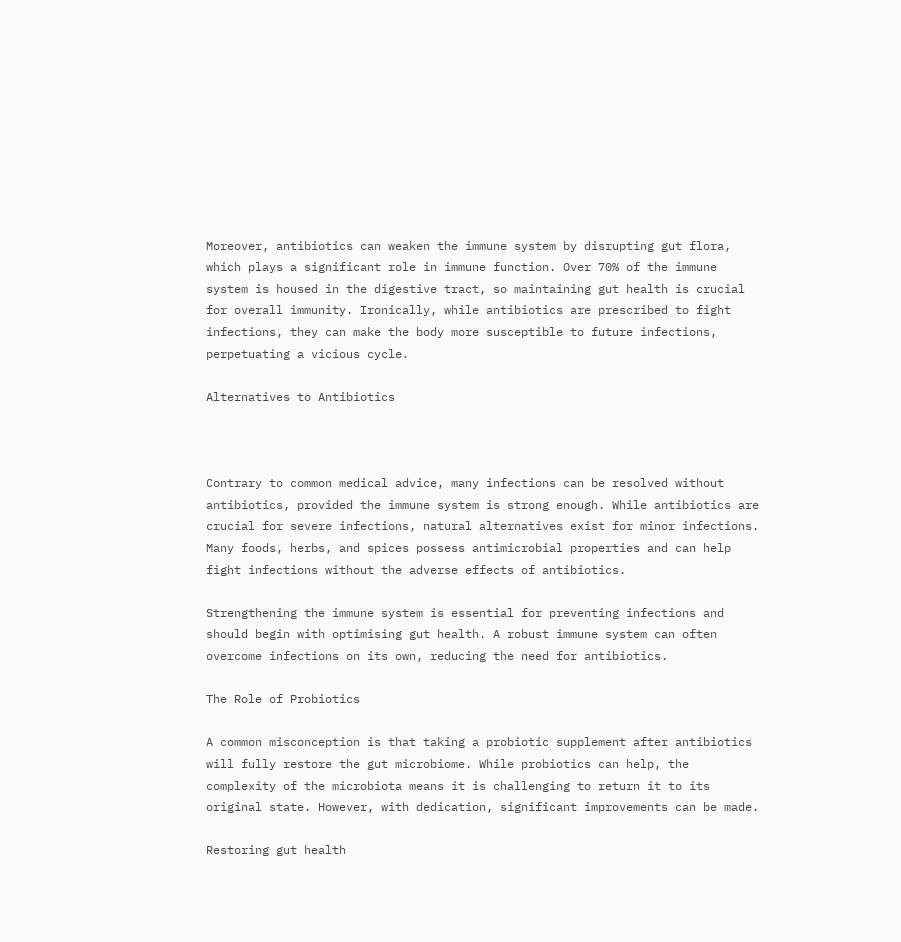Moreover, antibiotics can weaken the immune system by disrupting gut flora, which plays a significant role in immune function. Over 70% of the immune system is housed in the digestive tract, so maintaining gut health is crucial for overall immunity. Ironically, while antibiotics are prescribed to fight infections, they can make the body more susceptible to future infections, perpetuating a vicious cycle.

Alternatives to Antibiotics



Contrary to common medical advice, many infections can be resolved without antibiotics, provided the immune system is strong enough. While antibiotics are crucial for severe infections, natural alternatives exist for minor infections. Many foods, herbs, and spices possess antimicrobial properties and can help fight infections without the adverse effects of antibiotics.

Strengthening the immune system is essential for preventing infections and should begin with optimising gut health. A robust immune system can often overcome infections on its own, reducing the need for antibiotics.

The Role of Probiotics

A common misconception is that taking a probiotic supplement after antibiotics will fully restore the gut microbiome. While probiotics can help, the complexity of the microbiota means it is challenging to return it to its original state. However, with dedication, significant improvements can be made.

Restoring gut health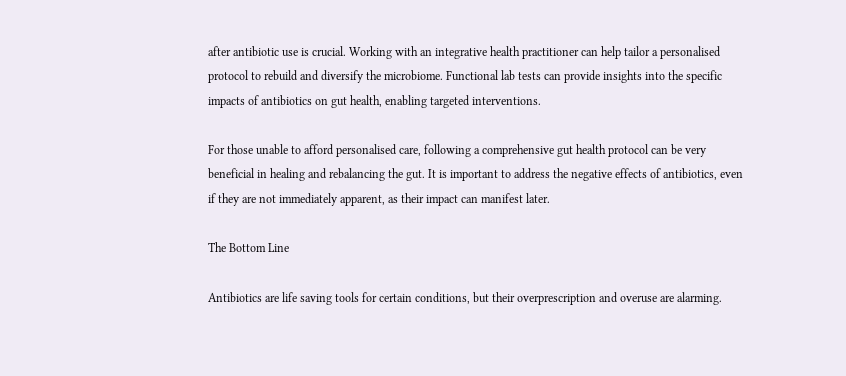after antibiotic use is crucial. Working with an integrative health practitioner can help tailor a personalised protocol to rebuild and diversify the microbiome. Functional lab tests can provide insights into the specific impacts of antibiotics on gut health, enabling targeted interventions.

For those unable to afford personalised care, following a comprehensive gut health protocol can be very beneficial in healing and rebalancing the gut. It is important to address the negative effects of antibiotics, even if they are not immediately apparent, as their impact can manifest later.

The Bottom Line

Antibiotics are life saving tools for certain conditions, but their overprescription and overuse are alarming.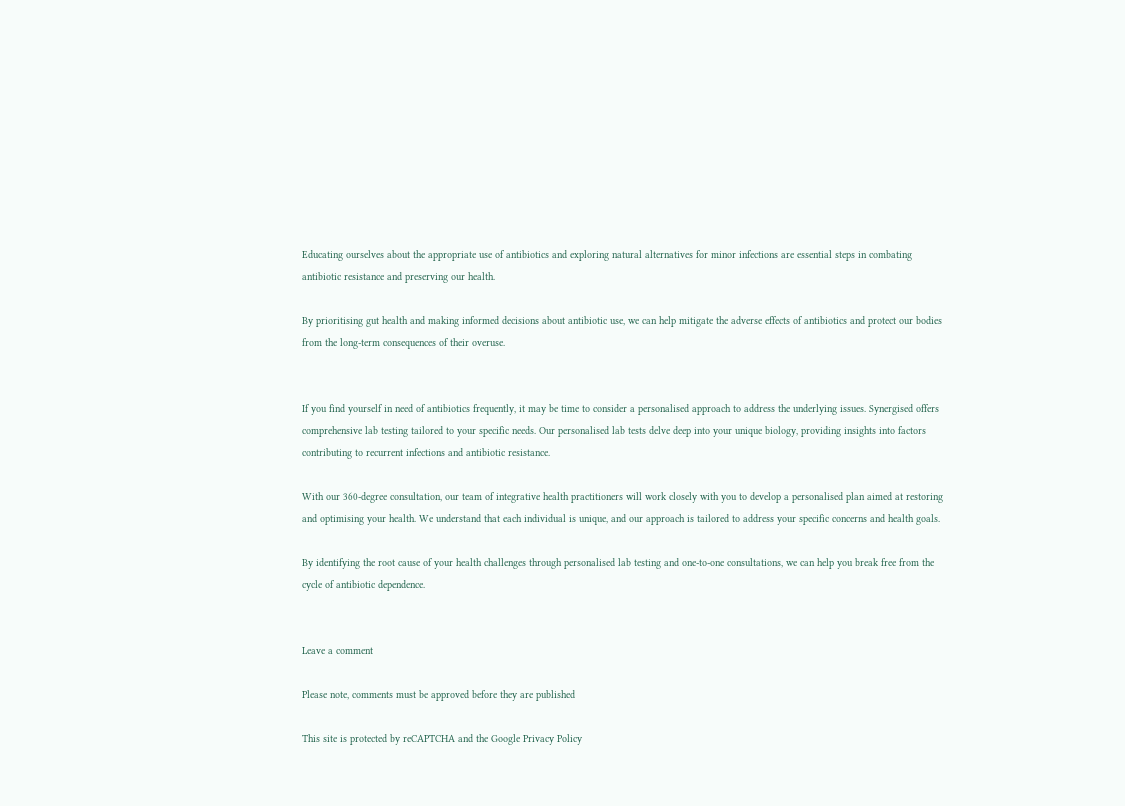Educating ourselves about the appropriate use of antibiotics and exploring natural alternatives for minor infections are essential steps in combating antibiotic resistance and preserving our health.

By prioritising gut health and making informed decisions about antibiotic use, we can help mitigate the adverse effects of antibiotics and protect our bodies from the long-term consequences of their overuse.


If you find yourself in need of antibiotics frequently, it may be time to consider a personalised approach to address the underlying issues. Synergised offers comprehensive lab testing tailored to your specific needs. Our personalised lab tests delve deep into your unique biology, providing insights into factors contributing to recurrent infections and antibiotic resistance.

With our 360-degree consultation, our team of integrative health practitioners will work closely with you to develop a personalised plan aimed at restoring and optimising your health. We understand that each individual is unique, and our approach is tailored to address your specific concerns and health goals.

By identifying the root cause of your health challenges through personalised lab testing and one-to-one consultations, we can help you break free from the cycle of antibiotic dependence.


Leave a comment

Please note, comments must be approved before they are published

This site is protected by reCAPTCHA and the Google Privacy Policy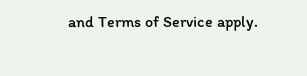and Terms of Service apply.